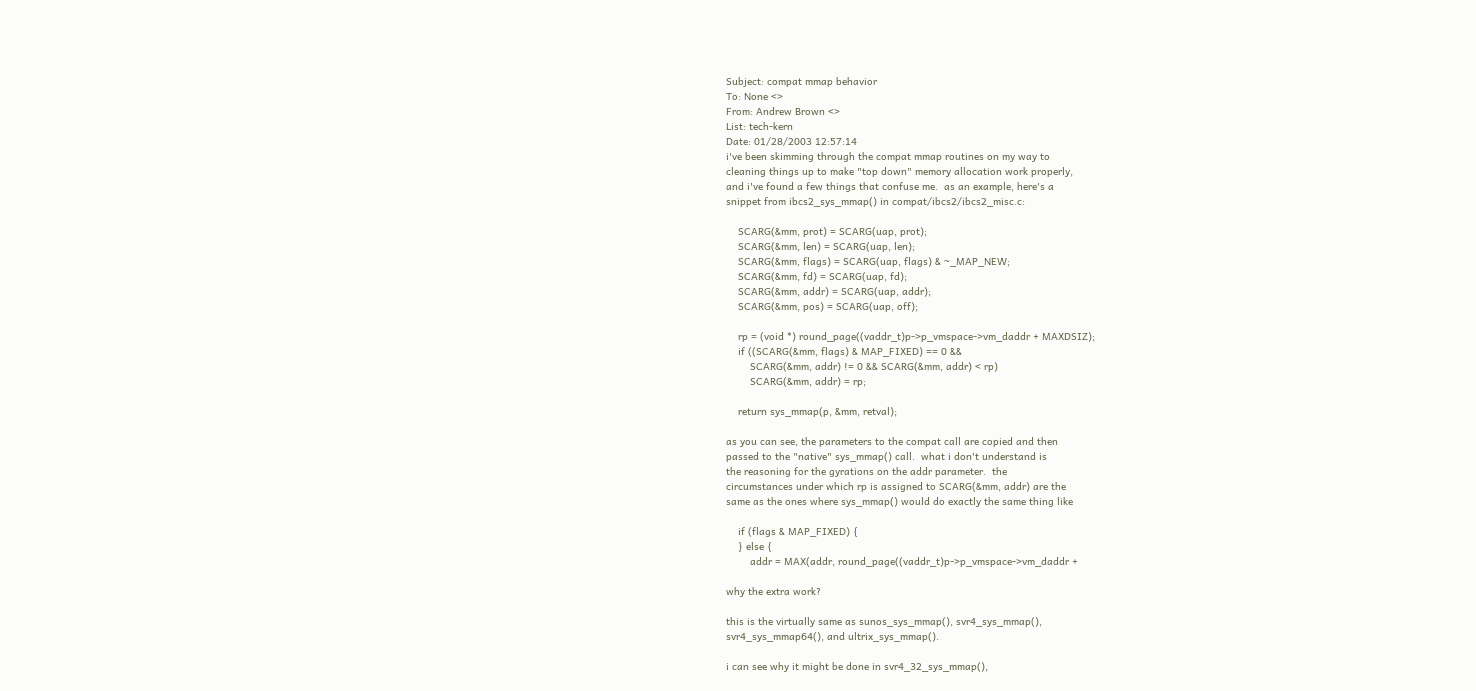Subject: compat mmap behavior
To: None <>
From: Andrew Brown <>
List: tech-kern
Date: 01/28/2003 12:57:14
i've been skimming through the compat mmap routines on my way to
cleaning things up to make "top down" memory allocation work properly,
and i've found a few things that confuse me.  as an example, here's a
snippet from ibcs2_sys_mmap() in compat/ibcs2/ibcs2_misc.c:

    SCARG(&mm, prot) = SCARG(uap, prot);
    SCARG(&mm, len) = SCARG(uap, len);
    SCARG(&mm, flags) = SCARG(uap, flags) & ~_MAP_NEW;
    SCARG(&mm, fd) = SCARG(uap, fd);
    SCARG(&mm, addr) = SCARG(uap, addr);
    SCARG(&mm, pos) = SCARG(uap, off);

    rp = (void *) round_page((vaddr_t)p->p_vmspace->vm_daddr + MAXDSIZ);
    if ((SCARG(&mm, flags) & MAP_FIXED) == 0 &&
        SCARG(&mm, addr) != 0 && SCARG(&mm, addr) < rp)
        SCARG(&mm, addr) = rp;

    return sys_mmap(p, &mm, retval);

as you can see, the parameters to the compat call are copied and then
passed to the "native" sys_mmap() call.  what i don't understand is
the reasoning for the gyrations on the addr parameter.  the
circumstances under which rp is assigned to SCARG(&mm, addr) are the
same as the ones where sys_mmap() would do exactly the same thing like

    if (flags & MAP_FIXED) {
    } else {
        addr = MAX(addr, round_page((vaddr_t)p->p_vmspace->vm_daddr +

why the extra work?

this is the virtually same as sunos_sys_mmap(), svr4_sys_mmap(),
svr4_sys_mmap64(), and ultrix_sys_mmap().

i can see why it might be done in svr4_32_sys_mmap(),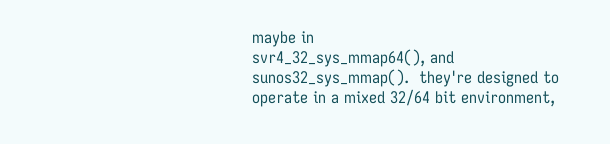maybe in
svr4_32_sys_mmap64(), and sunos32_sys_mmap().  they're designed to
operate in a mixed 32/64 bit environment,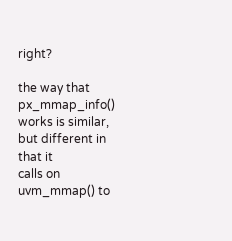right?

the way that px_mmap_info() works is similar, but different in that it
calls on uvm_mmap() to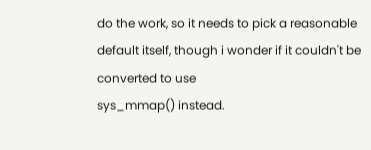do the work, so it needs to pick a reasonable
default itself, though i wonder if it couldn't be converted to use
sys_mmap() instead.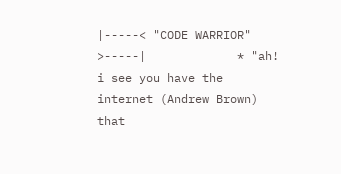|-----< "CODE WARRIOR" >-----|             * "ah!  i see you have the internet (Andrew Brown)                that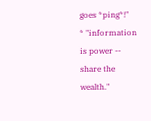goes *ping*!"       * "information is power -- share the wealth."